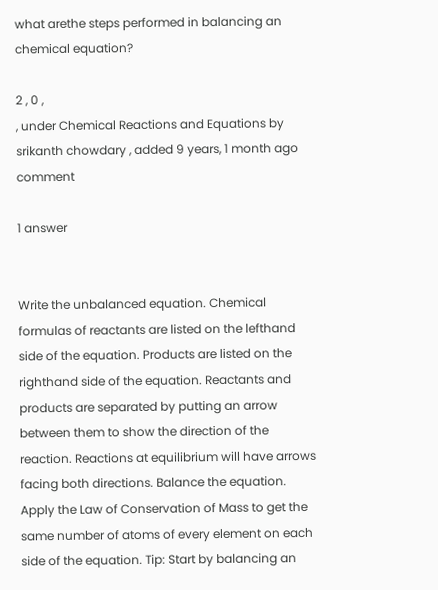what arethe steps performed in balancing an chemical equation?

2 , 0 ,
, under Chemical Reactions and Equations by srikanth chowdary , added 9 years, 1 month ago comment

1 answer


Write the unbalanced equation. Chemical formulas of reactants are listed on the lefthand side of the equation. Products are listed on the righthand side of the equation. Reactants and products are separated by putting an arrow between them to show the direction of the reaction. Reactions at equilibrium will have arrows facing both directions. Balance the equation. Apply the Law of Conservation of Mass to get the same number of atoms of every element on each side of the equation. Tip: Start by balancing an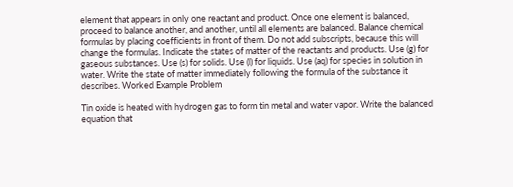element that appears in only one reactant and product. Once one element is balanced, proceed to balance another, and another, until all elements are balanced. Balance chemical formulas by placing coefficients in front of them. Do not add subscripts, because this will change the formulas. Indicate the states of matter of the reactants and products. Use (g) for gaseous substances. Use (s) for solids. Use (l) for liquids. Use (aq) for species in solution in water. Write the state of matter immediately following the formula of the substance it describes. Worked Example Problem

Tin oxide is heated with hydrogen gas to form tin metal and water vapor. Write the balanced equation that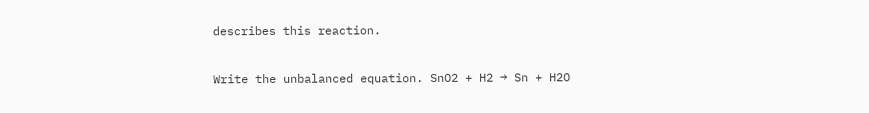describes this reaction.

Write the unbalanced equation. SnO2 + H2 → Sn + H2O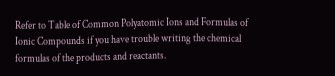Refer to Table of Common Polyatomic Ions and Formulas of Ionic Compounds if you have trouble writing the chemical formulas of the products and reactants.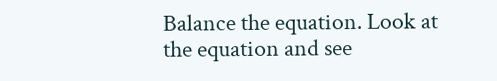Balance the equation. Look at the equation and see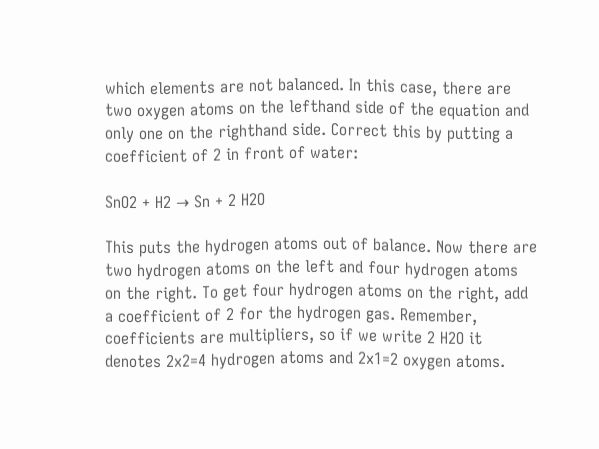which elements are not balanced. In this case, there are two oxygen atoms on the lefthand side of the equation and only one on the righthand side. Correct this by putting a coefficient of 2 in front of water:

SnO2 + H2 → Sn + 2 H2O

This puts the hydrogen atoms out of balance. Now there are two hydrogen atoms on the left and four hydrogen atoms on the right. To get four hydrogen atoms on the right, add a coefficient of 2 for the hydrogen gas. Remember, coefficients are multipliers, so if we write 2 H2O it denotes 2x2=4 hydrogen atoms and 2x1=2 oxygen atoms.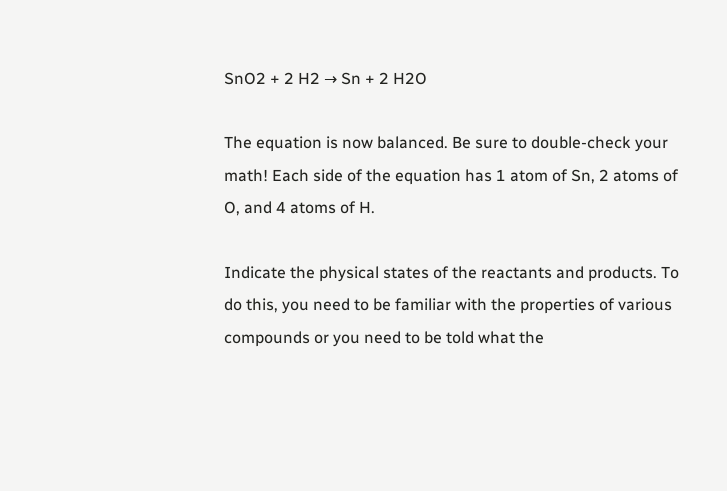SnO2 + 2 H2 → Sn + 2 H2O

The equation is now balanced. Be sure to double-check your math! Each side of the equation has 1 atom of Sn, 2 atoms of O, and 4 atoms of H.

Indicate the physical states of the reactants and products. To do this, you need to be familiar with the properties of various compounds or you need to be told what the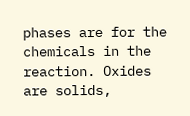phases are for the chemicals in the reaction. Oxides are solids,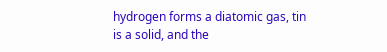hydrogen forms a diatomic gas, tin is a solid, and the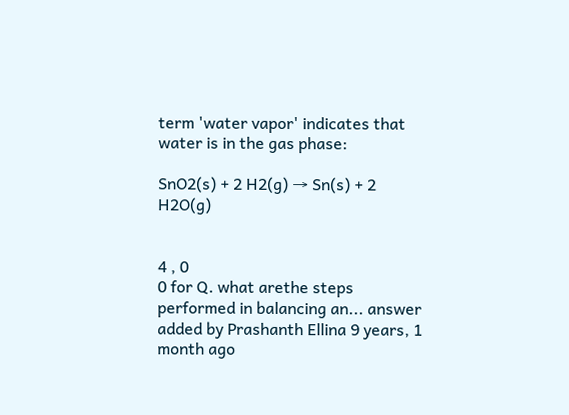term 'water vapor' indicates that water is in the gas phase:

SnO2(s) + 2 H2(g) → Sn(s) + 2 H2O(g)


4 , 0
0 for Q. what arethe steps performed in balancing an... answer added by Prashanth Ellina 9 years, 1 month ago